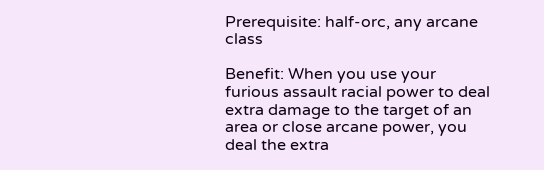Prerequisite: half-orc, any arcane class

Benefit: When you use your furious assault racial power to deal extra damage to the target of an area or close arcane power, you deal the extra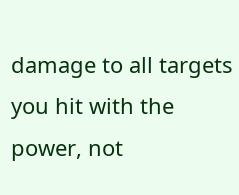damage to all targets you hit with the power, not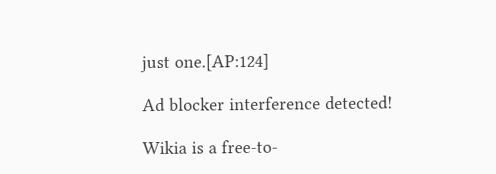just one.[AP:124]

Ad blocker interference detected!

Wikia is a free-to-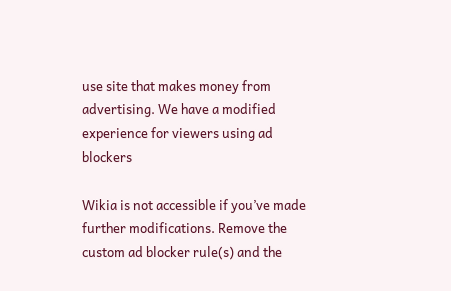use site that makes money from advertising. We have a modified experience for viewers using ad blockers

Wikia is not accessible if you’ve made further modifications. Remove the custom ad blocker rule(s) and the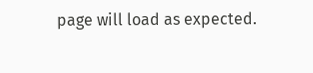page will load as expected.